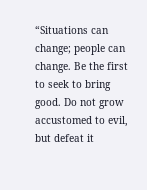“Situations can change; people can change. Be the first to seek to bring good. Do not grow accustomed to evil, but defeat it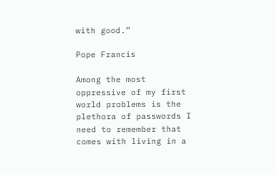with good.”

Pope Francis

Among the most oppressive of my first world problems is the plethora of passwords I need to remember that comes with living in a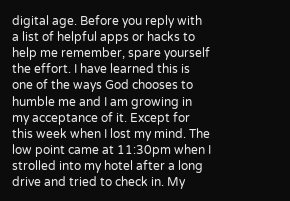digital age. Before you reply with a list of helpful apps or hacks to help me remember, spare yourself the effort. I have learned this is one of the ways God chooses to humble me and I am growing in my acceptance of it. Except for this week when I lost my mind. The low point came at 11:30pm when I strolled into my hotel after a long drive and tried to check in. My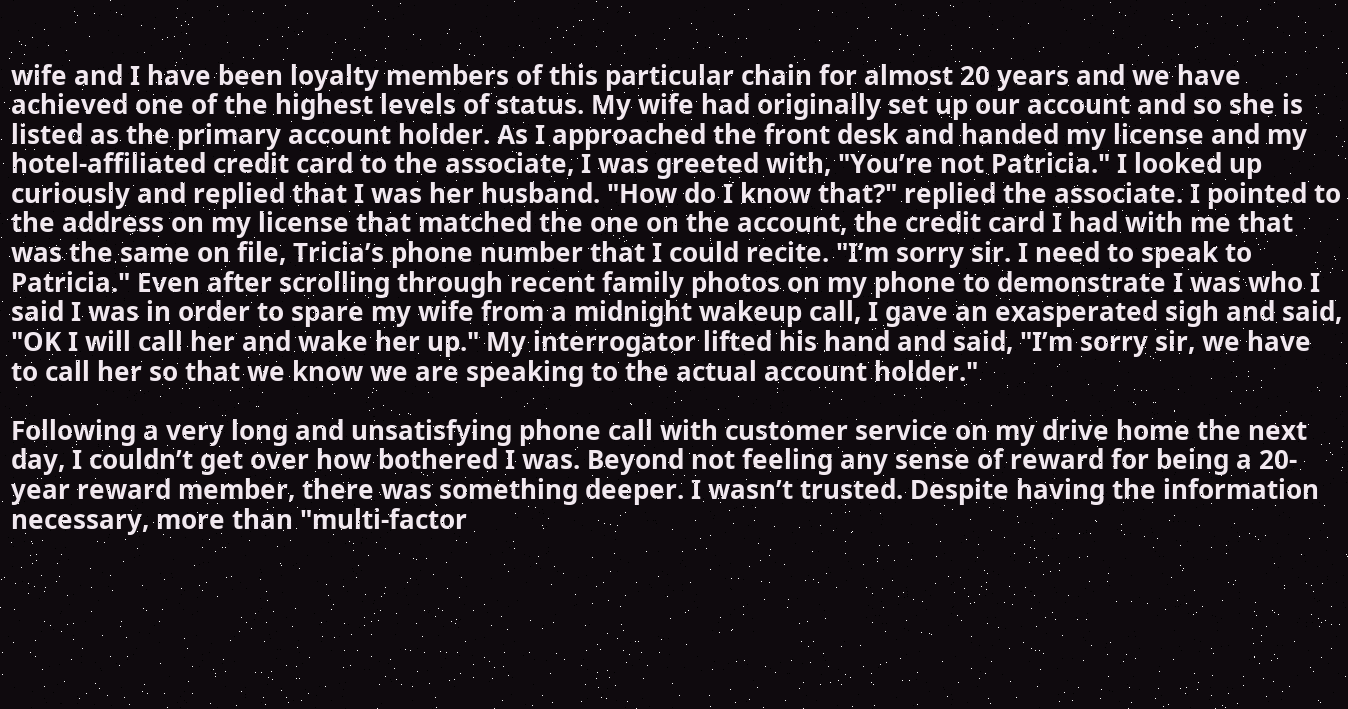wife and I have been loyalty members of this particular chain for almost 20 years and we have achieved one of the highest levels of status. My wife had originally set up our account and so she is listed as the primary account holder. As I approached the front desk and handed my license and my hotel-affiliated credit card to the associate, I was greeted with, "You’re not Patricia." I looked up curiously and replied that I was her husband. "How do I know that?" replied the associate. I pointed to the address on my license that matched the one on the account, the credit card I had with me that was the same on file, Tricia’s phone number that I could recite. "I’m sorry sir. I need to speak to Patricia." Even after scrolling through recent family photos on my phone to demonstrate I was who I said I was in order to spare my wife from a midnight wakeup call, I gave an exasperated sigh and said, "OK I will call her and wake her up." My interrogator lifted his hand and said, "I’m sorry sir, we have to call her so that we know we are speaking to the actual account holder."

Following a very long and unsatisfying phone call with customer service on my drive home the next day, I couldn’t get over how bothered I was. Beyond not feeling any sense of reward for being a 20-year reward member, there was something deeper. I wasn’t trusted. Despite having the information necessary, more than "multi-factor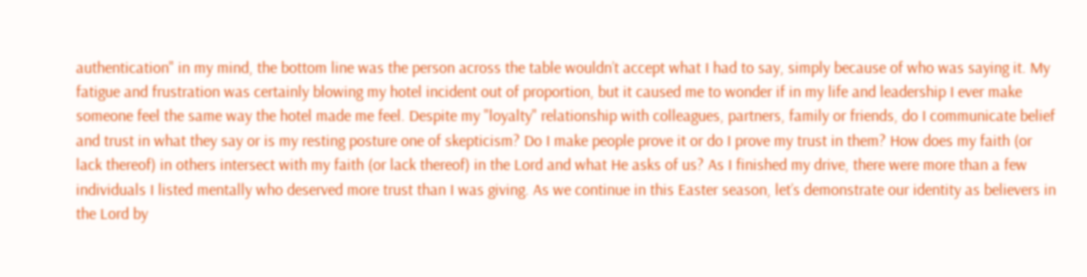authentication" in my mind, the bottom line was the person across the table wouldn’t accept what I had to say, simply because of who was saying it. My fatigue and frustration was certainly blowing my hotel incident out of proportion, but it caused me to wonder if in my life and leadership I ever make someone feel the same way the hotel made me feel. Despite my "loyalty" relationship with colleagues, partners, family or friends, do I communicate belief and trust in what they say or is my resting posture one of skepticism? Do I make people prove it or do I prove my trust in them? How does my faith (or lack thereof) in others intersect with my faith (or lack thereof) in the Lord and what He asks of us? As I finished my drive, there were more than a few individuals I listed mentally who deserved more trust than I was giving. As we continue in this Easter season, let’s demonstrate our identity as believers in the Lord by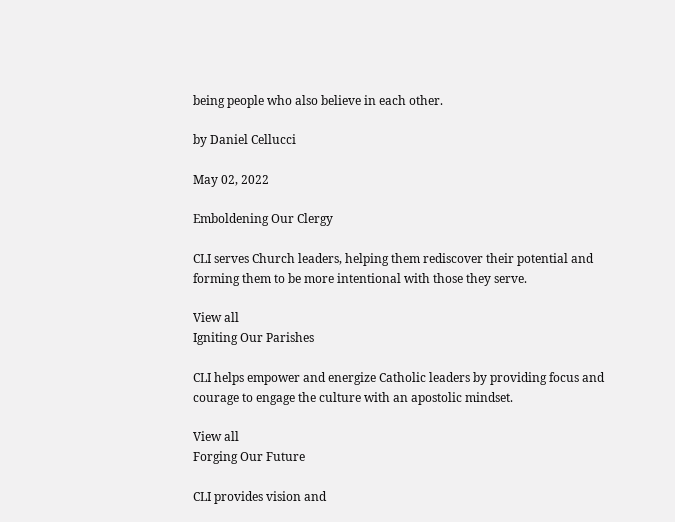being people who also believe in each other.

by Daniel Cellucci

May 02, 2022

Emboldening Our Clergy

CLI serves Church leaders, helping them rediscover their potential and forming them to be more intentional with those they serve.

View all
Igniting Our Parishes

CLI helps empower and energize Catholic leaders by providing focus and courage to engage the culture with an apostolic mindset.

View all
Forging Our Future

CLI provides vision and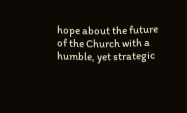hope about the future of the Church with a humble, yet strategic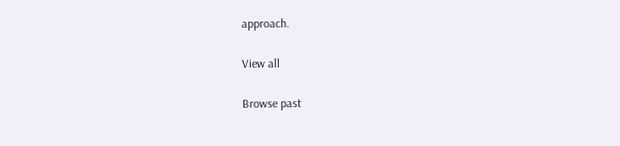approach.

View all

Browse past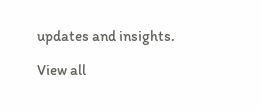updates and insights.

View all